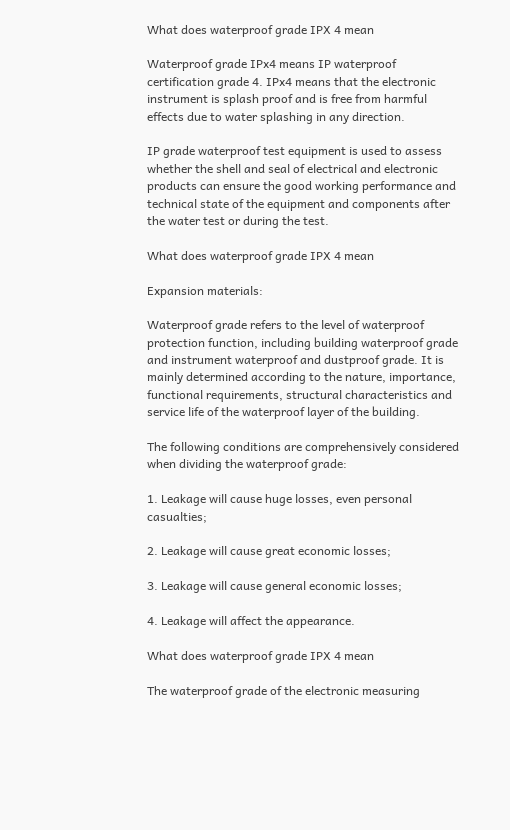What does waterproof grade IPX 4 mean

Waterproof grade IPx4 means IP waterproof certification grade 4. IPx4 means that the electronic instrument is splash proof and is free from harmful effects due to water splashing in any direction.

IP grade waterproof test equipment is used to assess whether the shell and seal of electrical and electronic products can ensure the good working performance and technical state of the equipment and components after the water test or during the test.

What does waterproof grade IPX 4 mean

Expansion materials:

Waterproof grade refers to the level of waterproof protection function, including building waterproof grade and instrument waterproof and dustproof grade. It is mainly determined according to the nature, importance, functional requirements, structural characteristics and service life of the waterproof layer of the building.

The following conditions are comprehensively considered when dividing the waterproof grade:

1. Leakage will cause huge losses, even personal casualties;

2. Leakage will cause great economic losses;

3. Leakage will cause general economic losses;

4. Leakage will affect the appearance.

What does waterproof grade IPX 4 mean

The waterproof grade of the electronic measuring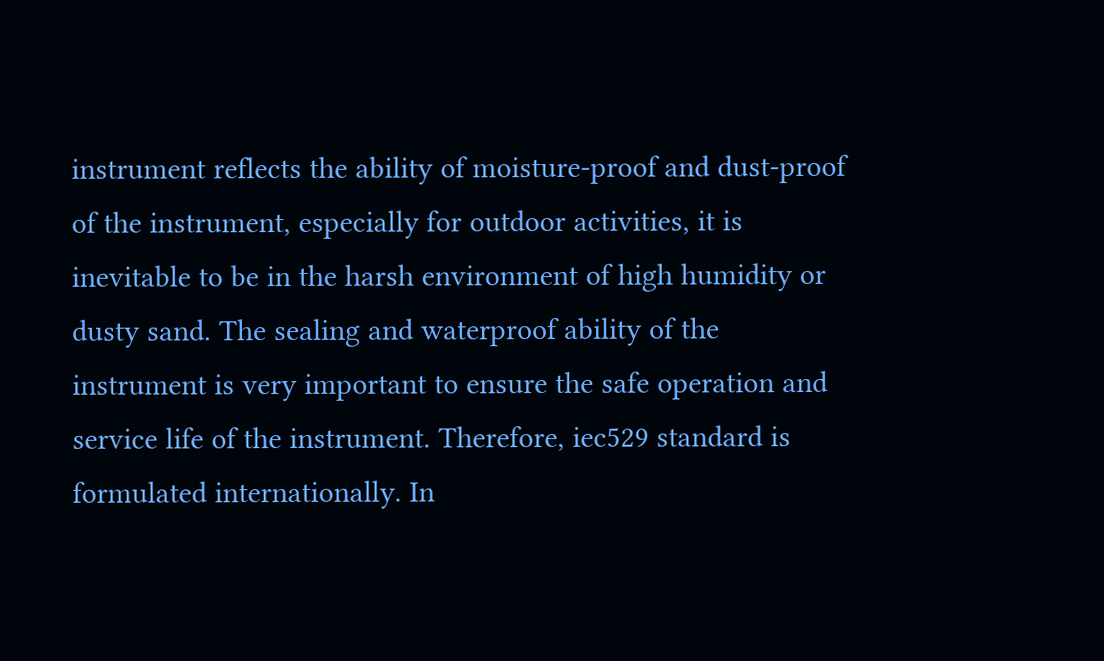instrument reflects the ability of moisture-proof and dust-proof of the instrument, especially for outdoor activities, it is inevitable to be in the harsh environment of high humidity or dusty sand. The sealing and waterproof ability of the instrument is very important to ensure the safe operation and service life of the instrument. Therefore, iec529 standard is formulated internationally. In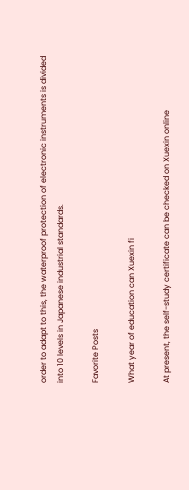order to adapt to this, the waterproof protection of electronic instruments is divided into 10 levels in Japanese industrial standards.

Favorite Posts

What year of education can Xuexin fi

At present, the self-study certificate can be checked on Xuexin online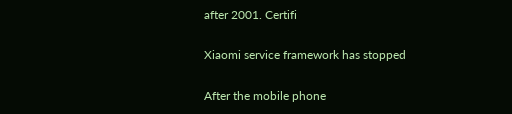after 2001. Certifi

Xiaomi service framework has stopped

After the mobile phone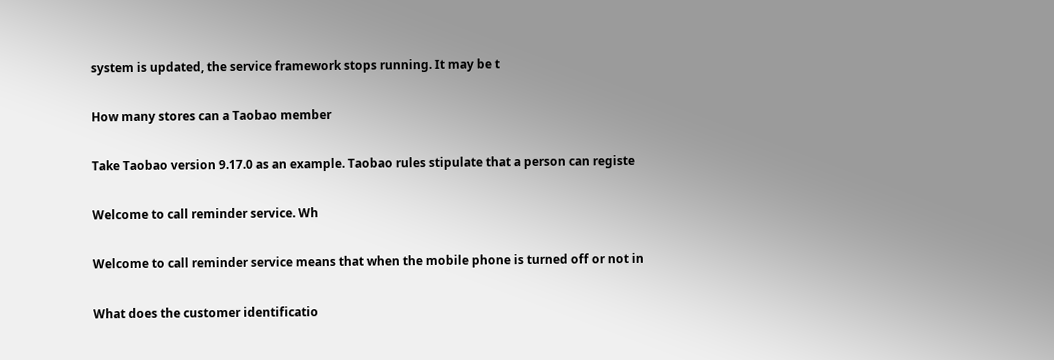system is updated, the service framework stops running. It may be t

How many stores can a Taobao member

Take Taobao version 9.17.0 as an example. Taobao rules stipulate that a person can registe

Welcome to call reminder service. Wh

Welcome to call reminder service means that when the mobile phone is turned off or not in

What does the customer identificatio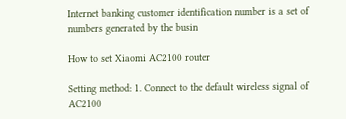Internet banking customer identification number is a set of numbers generated by the busin

How to set Xiaomi AC2100 router

Setting method: 1. Connect to the default wireless signal of AC2100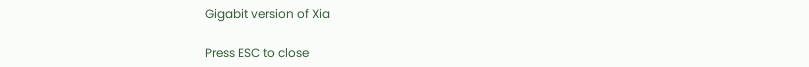Gigabit version of Xia

Press ESC to close